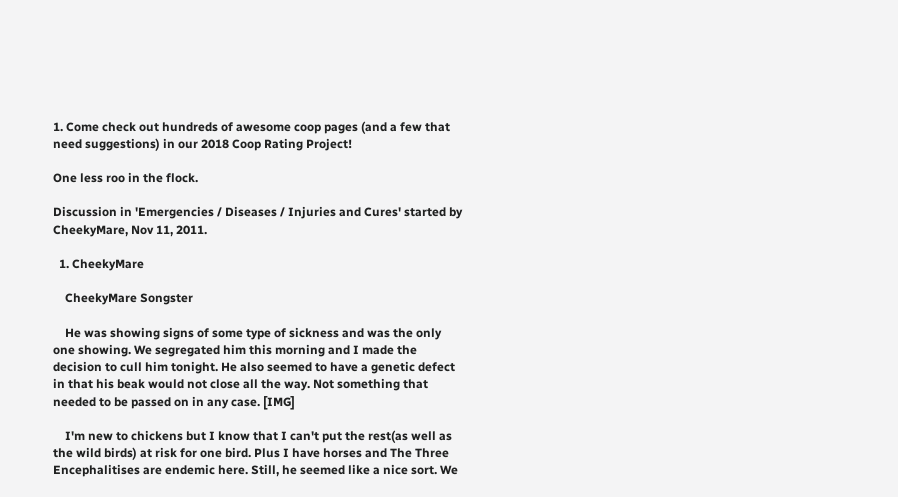1. Come check out hundreds of awesome coop pages (and a few that need suggestions) in our 2018 Coop Rating Project!

One less roo in the flock.

Discussion in 'Emergencies / Diseases / Injuries and Cures' started by CheekyMare, Nov 11, 2011.

  1. CheekyMare

    CheekyMare Songster

    He was showing signs of some type of sickness and was the only one showing. We segregated him this morning and I made the decision to cull him tonight. He also seemed to have a genetic defect in that his beak would not close all the way. Not something that needed to be passed on in any case. [IMG]

    I'm new to chickens but I know that I can't put the rest(as well as the wild birds) at risk for one bird. Plus I have horses and The Three Encephalitises are endemic here. Still, he seemed like a nice sort. We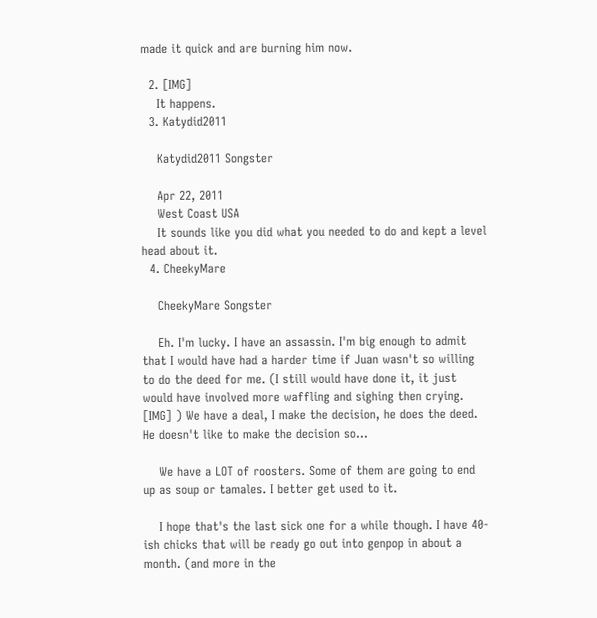made it quick and are burning him now.

  2. [IMG]
    It happens.
  3. Katydid2011

    Katydid2011 Songster

    Apr 22, 2011
    West Coast USA
    It sounds like you did what you needed to do and kept a level head about it.
  4. CheekyMare

    CheekyMare Songster

    Eh. I'm lucky. I have an assassin. I'm big enough to admit that I would have had a harder time if Juan wasn't so willing to do the deed for me. (I still would have done it, it just would have involved more waffling and sighing then crying. [IMG] ) We have a deal, I make the decision, he does the deed. He doesn't like to make the decision so...

    We have a LOT of roosters. Some of them are going to end up as soup or tamales. I better get used to it.

    I hope that's the last sick one for a while though. I have 40-ish chicks that will be ready go out into genpop in about a month. (and more in the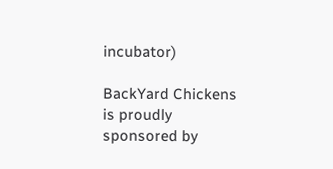incubator)

BackYard Chickens is proudly sponsored by